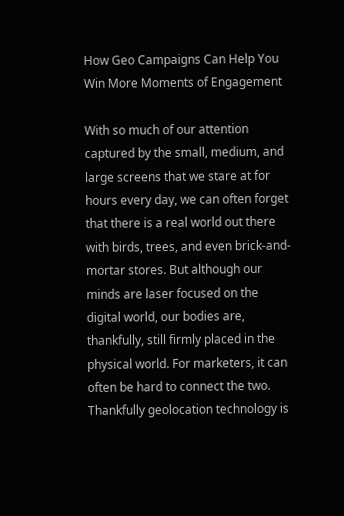How Geo Campaigns Can Help You Win More Moments of Engagement

With so much of our attention captured by the small, medium, and large screens that we stare at for hours every day, we can often forget that there is a real world out there with birds, trees, and even brick-and-mortar stores. But although our minds are laser focused on the digital world, our bodies are, thankfully, still firmly placed in the physical world. For marketers, it can often be hard to connect the two. Thankfully geolocation technology is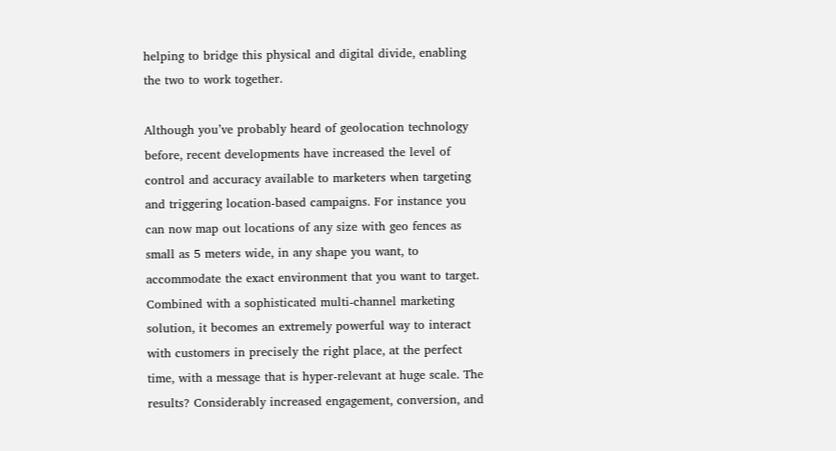helping to bridge this physical and digital divide, enabling the two to work together.

Although you’ve probably heard of geolocation technology before, recent developments have increased the level of control and accuracy available to marketers when targeting and triggering location-based campaigns. For instance you can now map out locations of any size with geo fences as small as 5 meters wide, in any shape you want, to accommodate the exact environment that you want to target. Combined with a sophisticated multi-channel marketing solution, it becomes an extremely powerful way to interact with customers in precisely the right place, at the perfect time, with a message that is hyper-relevant at huge scale. The results? Considerably increased engagement, conversion, and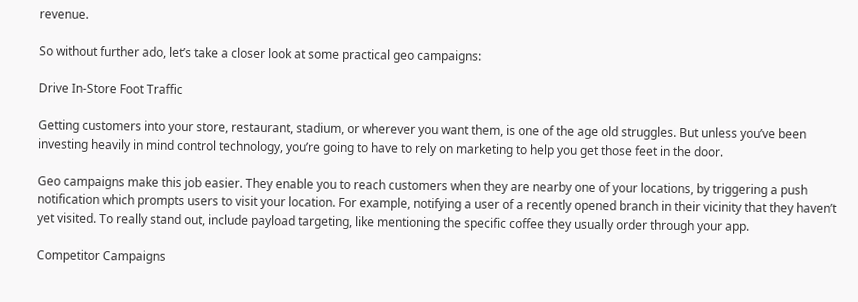revenue.

So without further ado, let’s take a closer look at some practical geo campaigns:

Drive In-Store Foot Traffic

Getting customers into your store, restaurant, stadium, or wherever you want them, is one of the age old struggles. But unless you’ve been investing heavily in mind control technology, you’re going to have to rely on marketing to help you get those feet in the door.

Geo campaigns make this job easier. They enable you to reach customers when they are nearby one of your locations, by triggering a push notification which prompts users to visit your location. For example, notifying a user of a recently opened branch in their vicinity that they haven’t yet visited. To really stand out, include payload targeting, like mentioning the specific coffee they usually order through your app.

Competitor Campaigns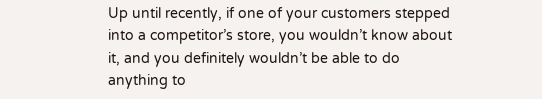Up until recently, if one of your customers stepped into a competitor’s store, you wouldn’t know about it, and you definitely wouldn’t be able to do anything to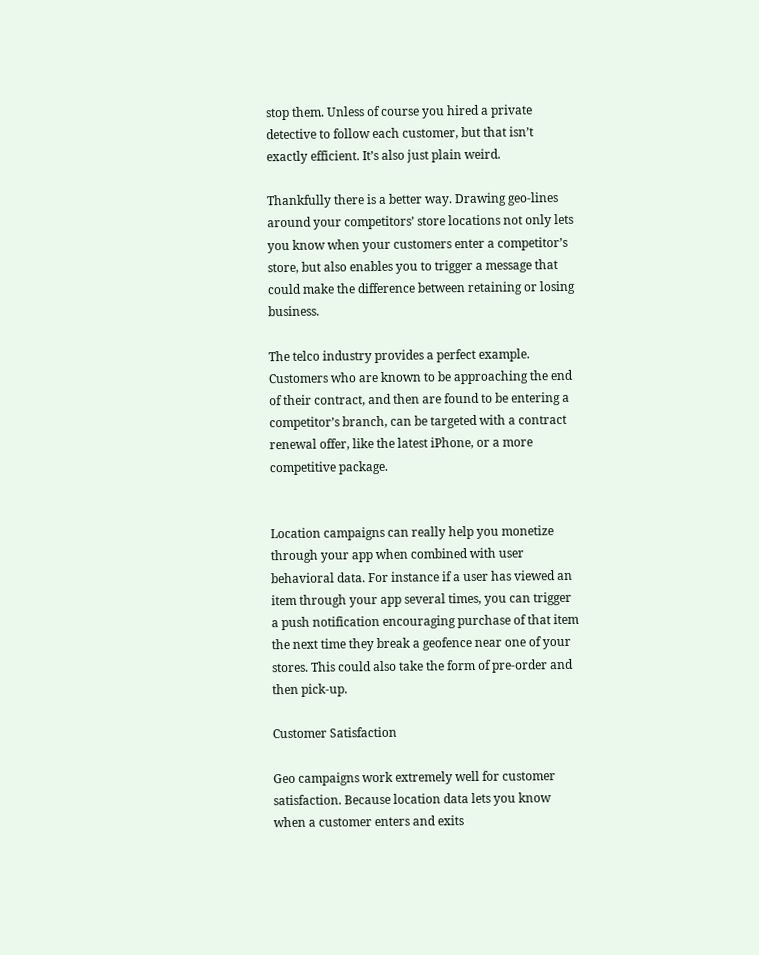stop them. Unless of course you hired a private detective to follow each customer, but that isn’t exactly efficient. It’s also just plain weird.

Thankfully there is a better way. Drawing geo-lines around your competitors’ store locations not only lets you know when your customers enter a competitor’s store, but also enables you to trigger a message that could make the difference between retaining or losing business.

The telco industry provides a perfect example. Customers who are known to be approaching the end of their contract, and then are found to be entering a competitor’s branch, can be targeted with a contract renewal offer, like the latest iPhone, or a more competitive package.


Location campaigns can really help you monetize through your app when combined with user behavioral data. For instance if a user has viewed an item through your app several times, you can trigger a push notification encouraging purchase of that item the next time they break a geofence near one of your stores. This could also take the form of pre-order and then pick-up.

Customer Satisfaction

Geo campaigns work extremely well for customer satisfaction. Because location data lets you know when a customer enters and exits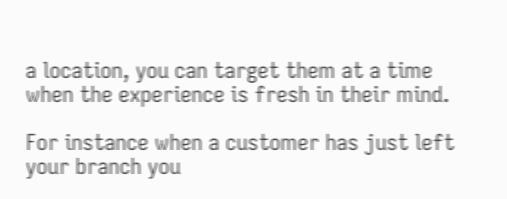a location, you can target them at a time when the experience is fresh in their mind.

For instance when a customer has just left your branch you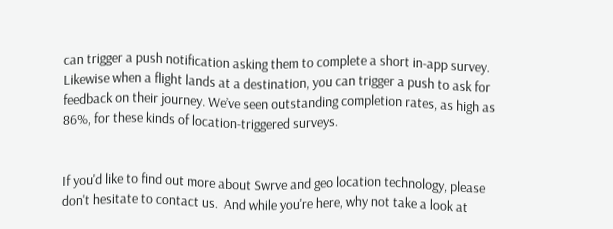can trigger a push notification asking them to complete a short in-app survey. Likewise when a flight lands at a destination, you can trigger a push to ask for feedback on their journey. We’ve seen outstanding completion rates, as high as 86%, for these kinds of location-triggered surveys.


If you'd like to find out more about Swrve and geo location technology, please don't hesitate to contact us.  And while you're here, why not take a look at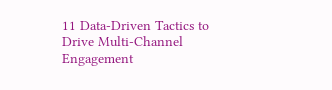11 Data-Driven Tactics to Drive Multi-Channel Engagement